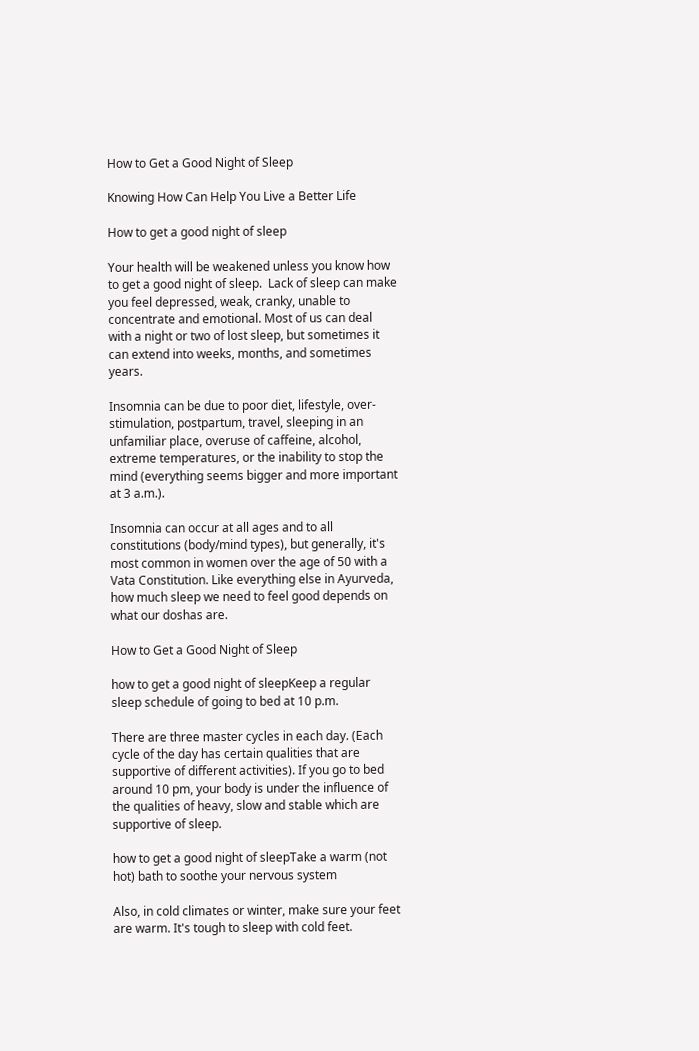How to Get a Good Night of Sleep

Knowing How Can Help You Live a Better Life

How to get a good night of sleep

Your health will be weakened unless you know how to get a good night of sleep.  Lack of sleep can make you feel depressed, weak, cranky, unable to concentrate and emotional. Most of us can deal with a night or two of lost sleep, but sometimes it can extend into weeks, months, and sometimes years.

Insomnia can be due to poor diet, lifestyle, over-stimulation, postpartum, travel, sleeping in an unfamiliar place, overuse of caffeine, alcohol, extreme temperatures, or the inability to stop the mind (everything seems bigger and more important at 3 a.m.).

Insomnia can occur at all ages and to all constitutions (body/mind types), but generally, it's most common in women over the age of 50 with a Vata Constitution. Like everything else in Ayurveda, how much sleep we need to feel good depends on what our doshas are.

How to Get a Good Night of Sleep

how to get a good night of sleepKeep a regular sleep schedule of going to bed at 10 p.m.

There are three master cycles in each day. (Each cycle of the day has certain qualities that are supportive of different activities). If you go to bed around 10 pm, your body is under the influence of the qualities of heavy, slow and stable which are supportive of sleep.

how to get a good night of sleepTake a warm (not hot) bath to soothe your nervous system

Also, in cold climates or winter, make sure your feet are warm. It's tough to sleep with cold feet.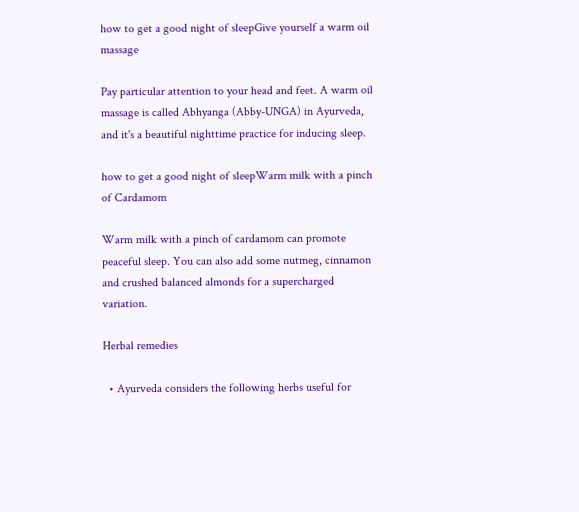how to get a good night of sleepGive yourself a warm oil massage

Pay particular attention to your head and feet. A warm oil massage is called Abhyanga (Abby-UNGA) in Ayurveda, and it's a beautiful nighttime practice for inducing sleep.

how to get a good night of sleepWarm milk with a pinch of Cardamom

Warm milk with a pinch of cardamom can promote peaceful sleep. You can also add some nutmeg, cinnamon and crushed balanced almonds for a supercharged variation.

Herbal remedies

  • Ayurveda considers the following herbs useful for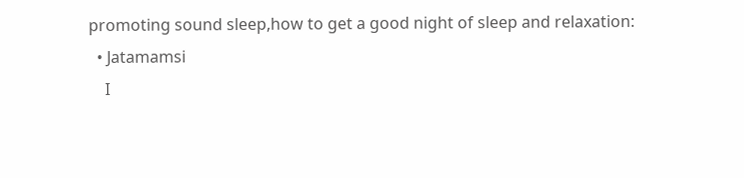promoting sound sleep,how to get a good night of sleep and relaxation:
  • Jatamamsi
    I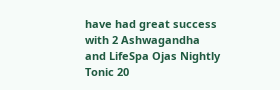have had great success with 2 Ashwagandha and LifeSpa Ojas Nightly Tonic 20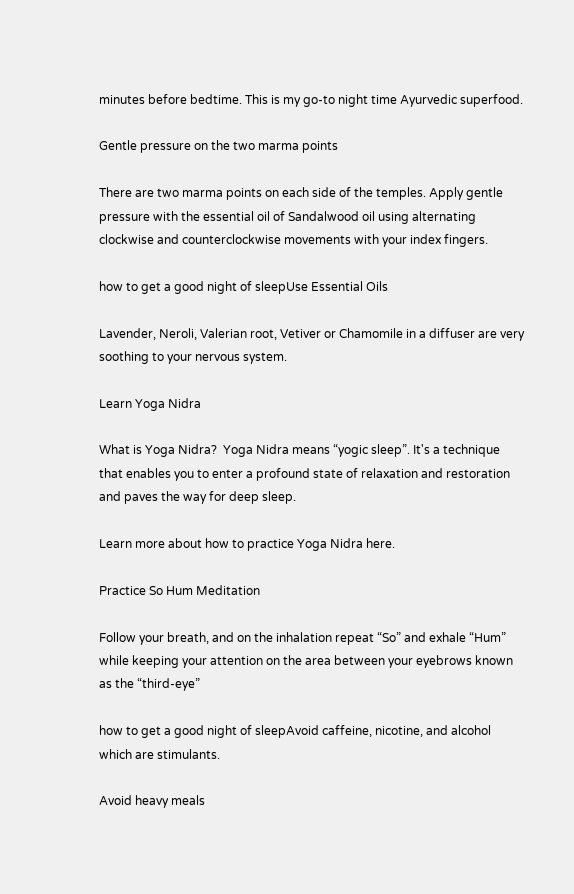minutes before bedtime. This is my go-to night time Ayurvedic superfood.

Gentle pressure on the two marma points

There are two marma points on each side of the temples. Apply gentle pressure with the essential oil of Sandalwood oil using alternating clockwise and counterclockwise movements with your index fingers.

how to get a good night of sleepUse Essential Oils

Lavender, Neroli, Valerian root, Vetiver or Chamomile in a diffuser are very soothing to your nervous system.

Learn Yoga Nidra

What is Yoga Nidra?  Yoga Nidra means “yogic sleep”. It's a technique that enables you to enter a profound state of relaxation and restoration and paves the way for deep sleep.

Learn more about how to practice Yoga Nidra here.

Practice So Hum Meditation

Follow your breath, and on the inhalation repeat “So” and exhale “Hum” while keeping your attention on the area between your eyebrows known as the “third-eye”

how to get a good night of sleepAvoid caffeine, nicotine, and alcohol which are stimulants.

Avoid heavy meals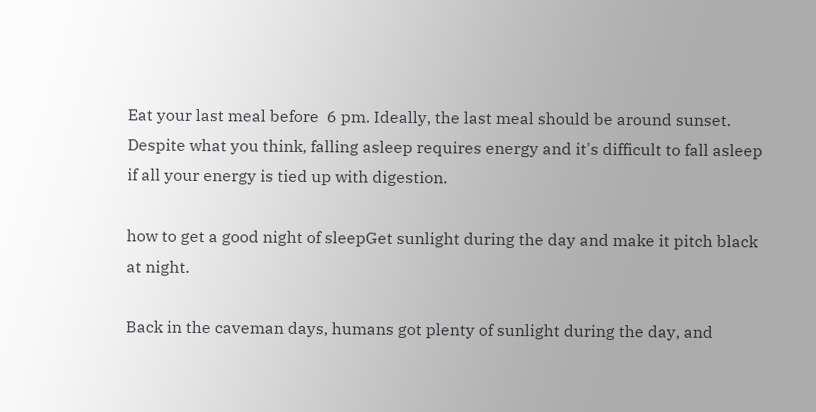Eat your last meal before  6 pm. Ideally, the last meal should be around sunset. Despite what you think, falling asleep requires energy and it's difficult to fall asleep if all your energy is tied up with digestion.

how to get a good night of sleepGet sunlight during the day and make it pitch black at night.

Back in the caveman days, humans got plenty of sunlight during the day, and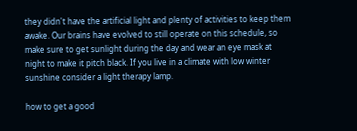they didn't have the artificial light and plenty of activities to keep them awake. Our brains have evolved to still operate on this schedule, so make sure to get sunlight during the day and wear an eye mask at night to make it pitch black. If you live in a climate with low winter sunshine consider a light therapy lamp.

how to get a good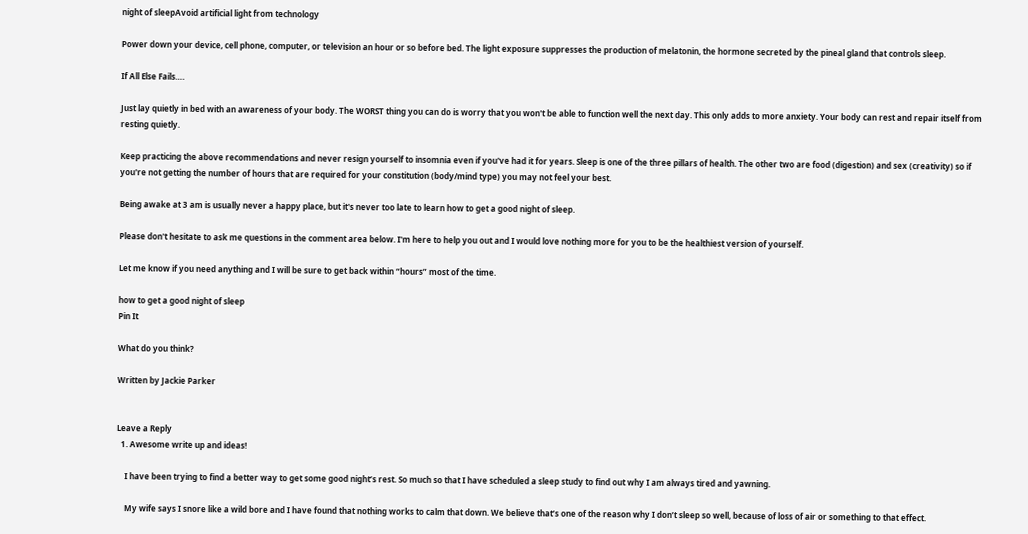night of sleepAvoid artificial light from technology

Power down your device, cell phone, computer, or television an hour or so before bed. The light exposure suppresses the production of melatonin, the hormone secreted by the pineal gland that controls sleep.

If All Else Fails….

Just lay quietly in bed with an awareness of your body. The WORST thing you can do is worry that you won't be able to function well the next day. This only adds to more anxiety. Your body can rest and repair itself from resting quietly.

Keep practicing the above recommendations and never resign yourself to insomnia even if you've had it for years. Sleep is one of the three pillars of health. The other two are food (digestion) and sex (creativity) so if you're not getting the number of hours that are required for your constitution (body/mind type) you may not feel your best.

Being awake at 3 am is usually never a happy place, but it's never too late to learn how to get a good night of sleep.

Please don't hesitate to ask me questions in the comment area below. I'm here to help you out and I would love nothing more for you to be the healthiest version of yourself.

Let me know if you need anything and I will be sure to get back within “hours” most of the time.

how to get a good night of sleep
Pin It

What do you think?

Written by Jackie Parker


Leave a Reply
  1. Awesome write up and ideas!

    I have been trying to find a better way to get some good night’s rest. So much so that I have scheduled a sleep study to find out why I am always tired and yawning.

    My wife says I snore like a wild bore and I have found that nothing works to calm that down. We believe that’s one of the reason why I don’t sleep so well, because of loss of air or something to that effect.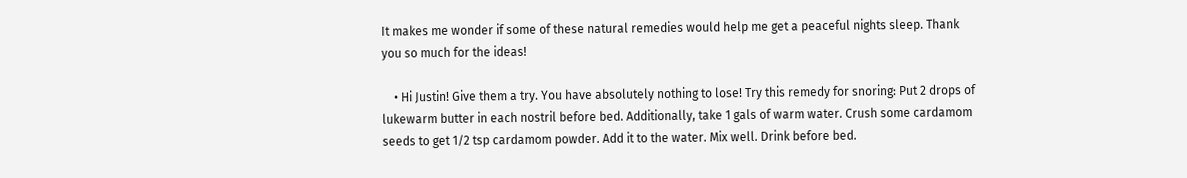It makes me wonder if some of these natural remedies would help me get a peaceful nights sleep. Thank you so much for the ideas!

    • Hi Justin! Give them a try. You have absolutely nothing to lose! Try this remedy for snoring: Put 2 drops of lukewarm butter in each nostril before bed. Additionally, take 1 gals of warm water. Crush some cardamom seeds to get 1/2 tsp cardamom powder. Add it to the water. Mix well. Drink before bed.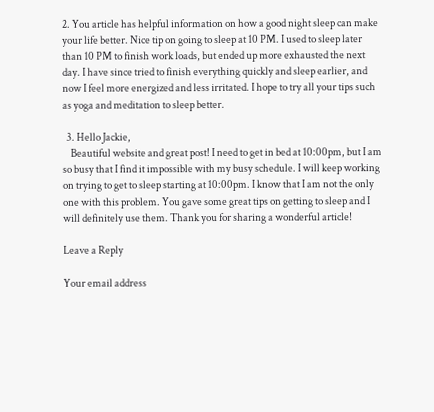2. You article has helpful information on how a good night sleep can make your life better. Nice tip on going to sleep at 10 PM. I used to sleep later than 10 PM to finish work loads, but ended up more exhausted the next day. I have since tried to finish everything quickly and sleep earlier, and now I feel more energized and less irritated. I hope to try all your tips such as yoga and meditation to sleep better.

  3. Hello Jackie,
    Beautiful website and great post! I need to get in bed at 10:00pm, but I am so busy that I find it impossible with my busy schedule. I will keep working on trying to get to sleep starting at 10:00pm. I know that I am not the only one with this problem. You gave some great tips on getting to sleep and I will definitely use them. Thank you for sharing a wonderful article!

Leave a Reply

Your email address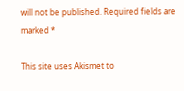will not be published. Required fields are marked *

This site uses Akismet to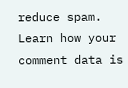reduce spam. Learn how your comment data is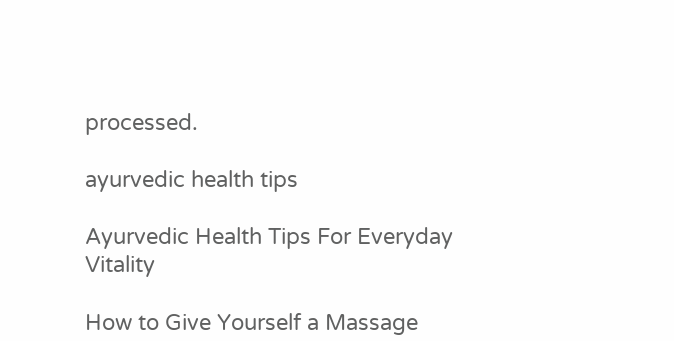processed.

ayurvedic health tips

Ayurvedic Health Tips For Everyday Vitality

How to Give Yourself a Massage